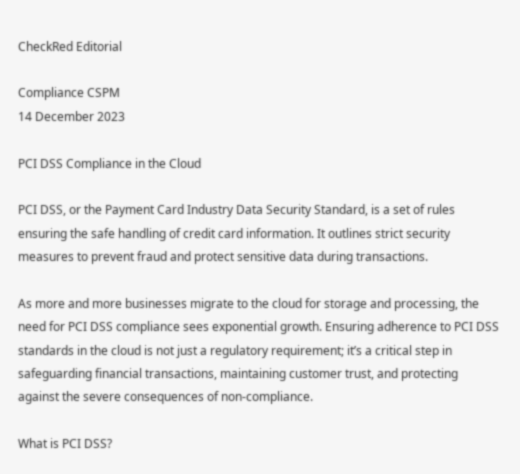CheckRed Editorial

Compliance CSPM
14 December 2023

PCI DSS Compliance in the Cloud

PCI DSS, or the Payment Card Industry Data Security Standard, is a set of rules ensuring the safe handling of credit card information. It outlines strict security measures to prevent fraud and protect sensitive data during transactions.

As more and more businesses migrate to the cloud for storage and processing, the need for PCI DSS compliance sees exponential growth. Ensuring adherence to PCI DSS standards in the cloud is not just a regulatory requirement; it’s a critical step in safeguarding financial transactions, maintaining customer trust, and protecting against the severe consequences of non-compliance.

What is PCI DSS?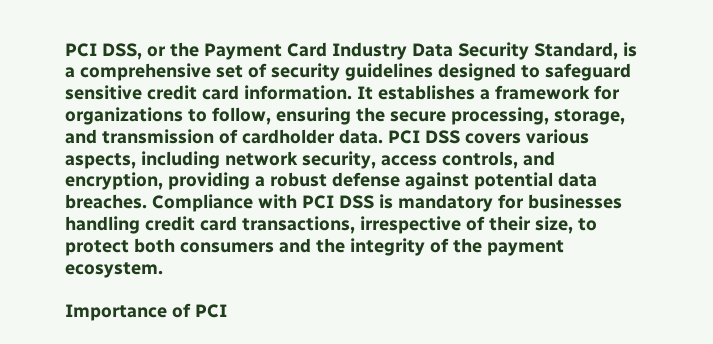PCI DSS, or the Payment Card Industry Data Security Standard, is a comprehensive set of security guidelines designed to safeguard sensitive credit card information. It establishes a framework for organizations to follow, ensuring the secure processing, storage, and transmission of cardholder data. PCI DSS covers various aspects, including network security, access controls, and encryption, providing a robust defense against potential data breaches. Compliance with PCI DSS is mandatory for businesses handling credit card transactions, irrespective of their size, to protect both consumers and the integrity of the payment ecosystem.

Importance of PCI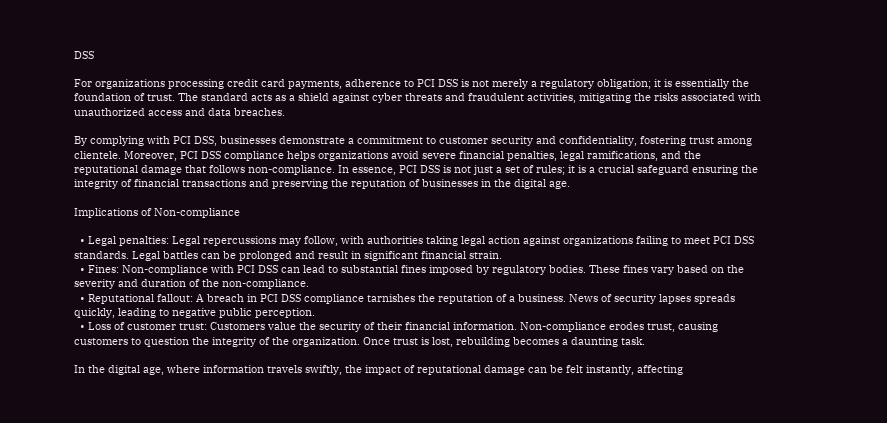DSS

For organizations processing credit card payments, adherence to PCI DSS is not merely a regulatory obligation; it is essentially the foundation of trust. The standard acts as a shield against cyber threats and fraudulent activities, mitigating the risks associated with unauthorized access and data breaches.

By complying with PCI DSS, businesses demonstrate a commitment to customer security and confidentiality, fostering trust among clientele. Moreover, PCI DSS compliance helps organizations avoid severe financial penalties, legal ramifications, and the reputational damage that follows non-compliance. In essence, PCI DSS is not just a set of rules; it is a crucial safeguard ensuring the integrity of financial transactions and preserving the reputation of businesses in the digital age.

Implications of Non-compliance

  • Legal penalties: Legal repercussions may follow, with authorities taking legal action against organizations failing to meet PCI DSS standards. Legal battles can be prolonged and result in significant financial strain.
  • Fines: Non-compliance with PCI DSS can lead to substantial fines imposed by regulatory bodies. These fines vary based on the severity and duration of the non-compliance.
  • Reputational fallout: A breach in PCI DSS compliance tarnishes the reputation of a business. News of security lapses spreads quickly, leading to negative public perception.
  • Loss of customer trust: Customers value the security of their financial information. Non-compliance erodes trust, causing customers to question the integrity of the organization. Once trust is lost, rebuilding becomes a daunting task.

In the digital age, where information travels swiftly, the impact of reputational damage can be felt instantly, affecting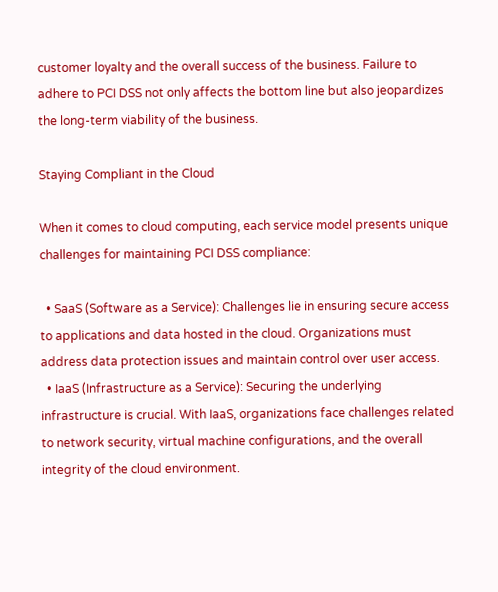customer loyalty and the overall success of the business. Failure to adhere to PCI DSS not only affects the bottom line but also jeopardizes the long-term viability of the business.

Staying Compliant in the Cloud

When it comes to cloud computing, each service model presents unique challenges for maintaining PCI DSS compliance:

  • SaaS (Software as a Service): Challenges lie in ensuring secure access to applications and data hosted in the cloud. Organizations must address data protection issues and maintain control over user access.
  • IaaS (Infrastructure as a Service): Securing the underlying infrastructure is crucial. With IaaS, organizations face challenges related to network security, virtual machine configurations, and the overall integrity of the cloud environment.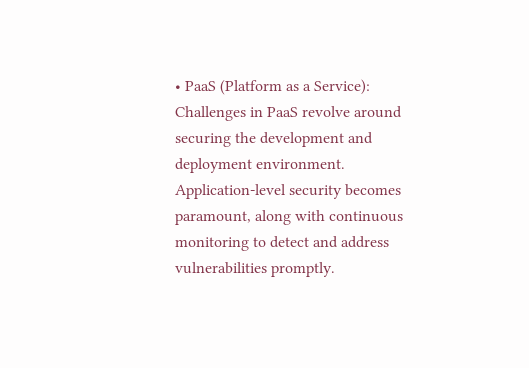• PaaS (Platform as a Service): Challenges in PaaS revolve around securing the development and deployment environment. Application-level security becomes paramount, along with continuous monitoring to detect and address vulnerabilities promptly.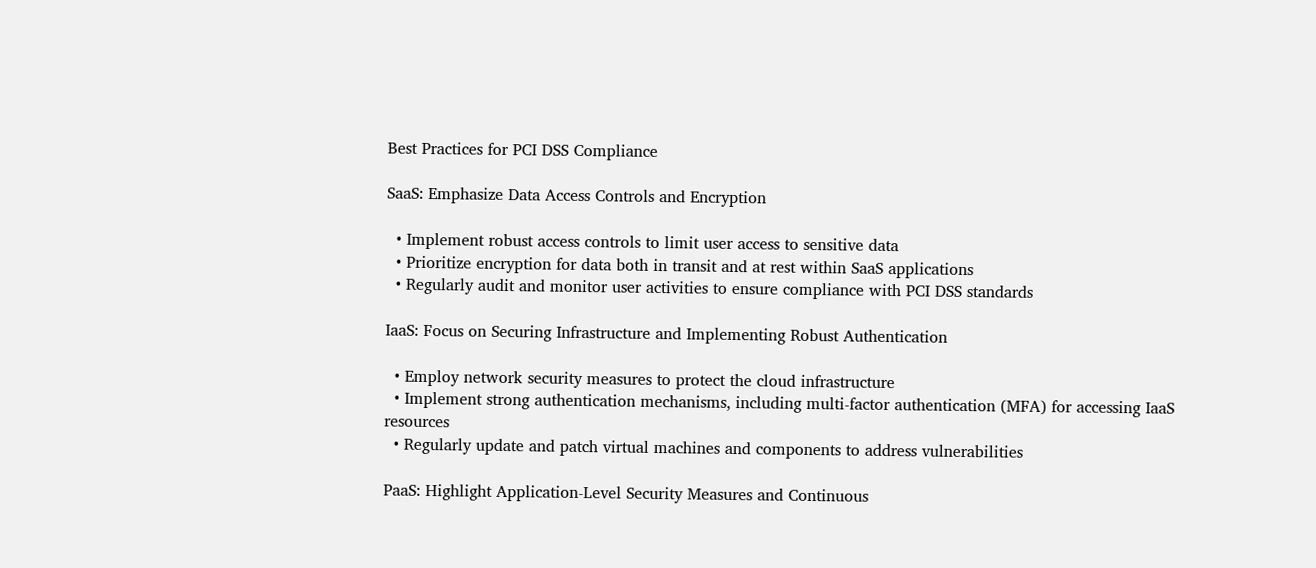Best Practices for PCI DSS Compliance

SaaS: Emphasize Data Access Controls and Encryption

  • Implement robust access controls to limit user access to sensitive data
  • Prioritize encryption for data both in transit and at rest within SaaS applications
  • Regularly audit and monitor user activities to ensure compliance with PCI DSS standards

IaaS: Focus on Securing Infrastructure and Implementing Robust Authentication

  • Employ network security measures to protect the cloud infrastructure
  • Implement strong authentication mechanisms, including multi-factor authentication (MFA) for accessing IaaS resources
  • Regularly update and patch virtual machines and components to address vulnerabilities

PaaS: Highlight Application-Level Security Measures and Continuous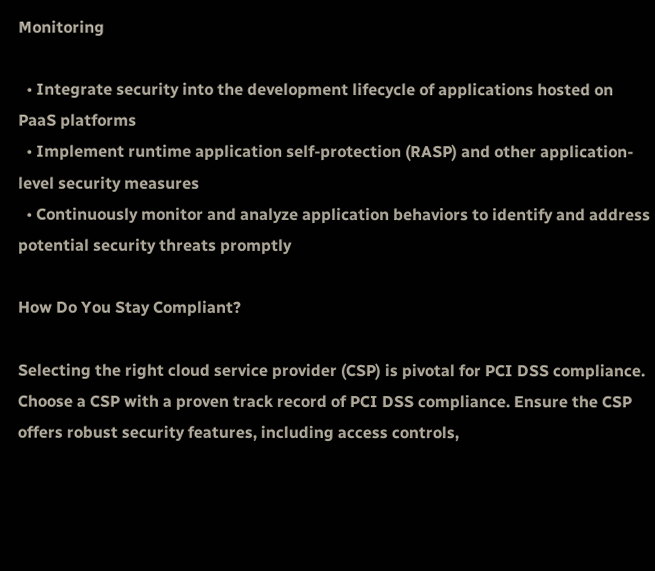Monitoring

  • Integrate security into the development lifecycle of applications hosted on PaaS platforms
  • Implement runtime application self-protection (RASP) and other application-level security measures
  • Continuously monitor and analyze application behaviors to identify and address potential security threats promptly

How Do You Stay Compliant?

Selecting the right cloud service provider (CSP) is pivotal for PCI DSS compliance. Choose a CSP with a proven track record of PCI DSS compliance. Ensure the CSP offers robust security features, including access controls,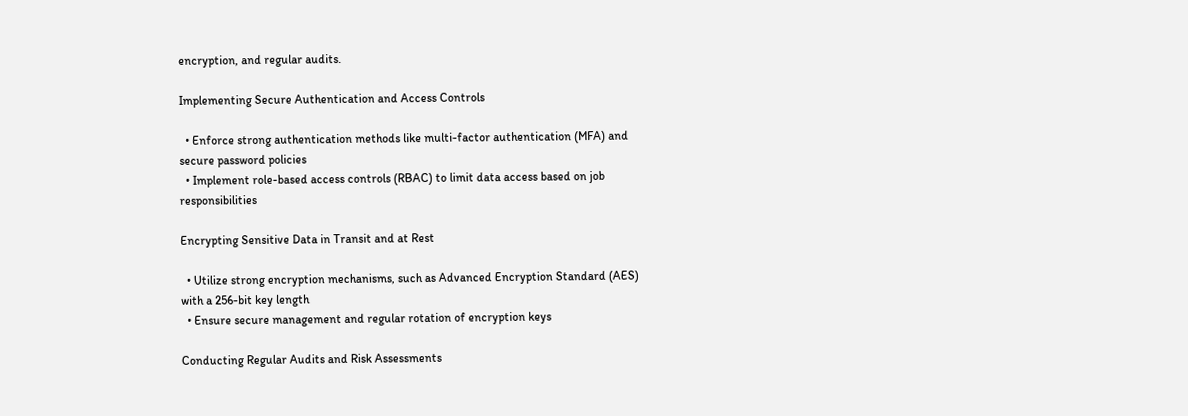encryption, and regular audits.

Implementing Secure Authentication and Access Controls

  • Enforce strong authentication methods like multi-factor authentication (MFA) and secure password policies
  • Implement role-based access controls (RBAC) to limit data access based on job responsibilities

Encrypting Sensitive Data in Transit and at Rest

  • Utilize strong encryption mechanisms, such as Advanced Encryption Standard (AES) with a 256-bit key length
  • Ensure secure management and regular rotation of encryption keys

Conducting Regular Audits and Risk Assessments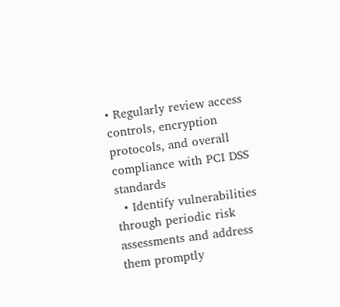• Regularly review access controls, encryption protocols, and overall compliance with PCI DSS standards
  • Identify vulnerabilities through periodic risk assessments and address them promptly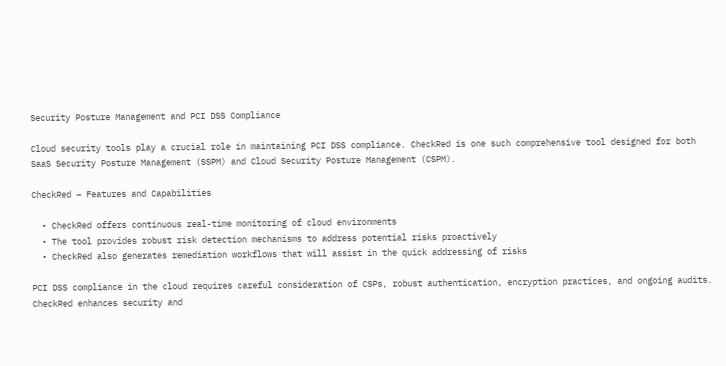Security Posture Management and PCI DSS Compliance

Cloud security tools play a crucial role in maintaining PCI DSS compliance. CheckRed is one such comprehensive tool designed for both SaaS Security Posture Management (SSPM) and Cloud Security Posture Management (CSPM).

CheckRed – Features and Capabilities

  • CheckRed offers continuous real-time monitoring of cloud environments
  • The tool provides robust risk detection mechanisms to address potential risks proactively
  • CheckRed also generates remediation workflows that will assist in the quick addressing of risks

PCI DSS compliance in the cloud requires careful consideration of CSPs, robust authentication, encryption practices, and ongoing audits. CheckRed enhances security and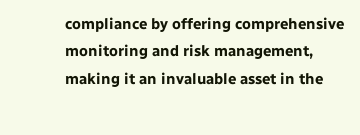compliance by offering comprehensive monitoring and risk management, making it an invaluable asset in the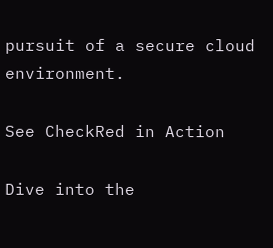pursuit of a secure cloud environment.

See CheckRed in Action

Dive into the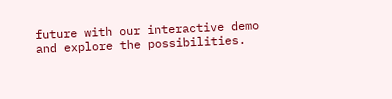future with our interactive demo
and explore the possibilities.